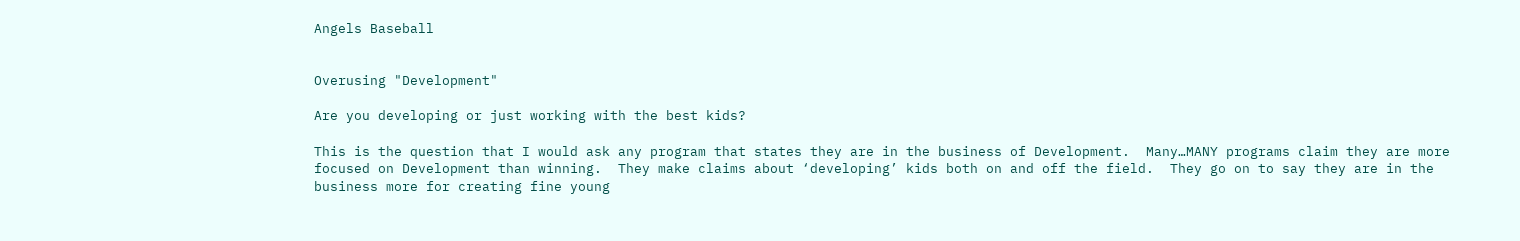Angels Baseball


Overusing "Development"

Are you developing or just working with the best kids?

This is the question that I would ask any program that states they are in the business of Development.  Many…MANY programs claim they are more focused on Development than winning.  They make claims about ‘developing’ kids both on and off the field.  They go on to say they are in the business more for creating fine young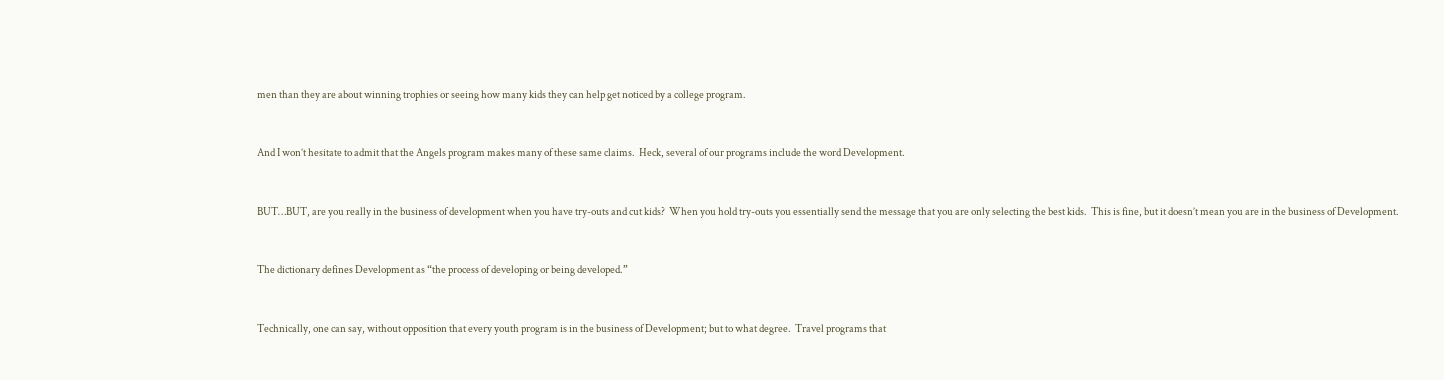men than they are about winning trophies or seeing how many kids they can help get noticed by a college program.


And I won’t hesitate to admit that the Angels program makes many of these same claims.  Heck, several of our programs include the word Development.


BUT…BUT, are you really in the business of development when you have try-outs and cut kids?  When you hold try-outs you essentially send the message that you are only selecting the best kids.  This is fine, but it doesn’t mean you are in the business of Development.


The dictionary defines Development as “the process of developing or being developed.”


Technically, one can say, without opposition that every youth program is in the business of Development; but to what degree.  Travel programs that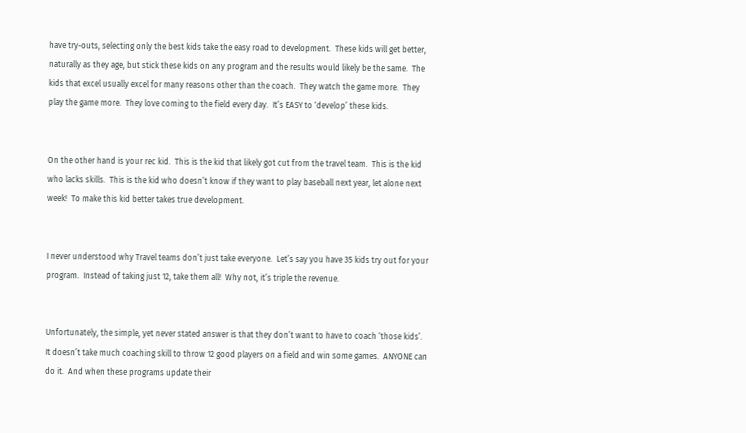have try-outs, selecting only the best kids take the easy road to development.  These kids will get better, naturally as they age, but stick these kids on any program and the results would likely be the same.  The kids that excel usually excel for many reasons other than the coach.  They watch the game more.  They play the game more.  They love coming to the field every day.  It’s EASY to ‘develop’ these kids.


On the other hand is your rec kid.  This is the kid that likely got cut from the travel team.  This is the kid who lacks skills.  This is the kid who doesn’t know if they want to play baseball next year, let alone next week!  To make this kid better takes true development.


I never understood why Travel teams don’t just take everyone.  Let’s say you have 35 kids try out for your program.  Instead of taking just 12, take them all!  Why not, it’s triple the revenue.


Unfortunately, the simple, yet never stated answer is that they don’t want to have to coach ‘those kids’.  It doesn’t take much coaching skill to throw 12 good players on a field and win some games.  ANYONE can do it.  And when these programs update their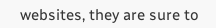websites, they are sure to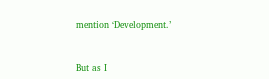mention ‘Development.’


But as I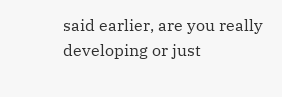said earlier, are you really developing or just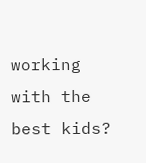working with the best kids?